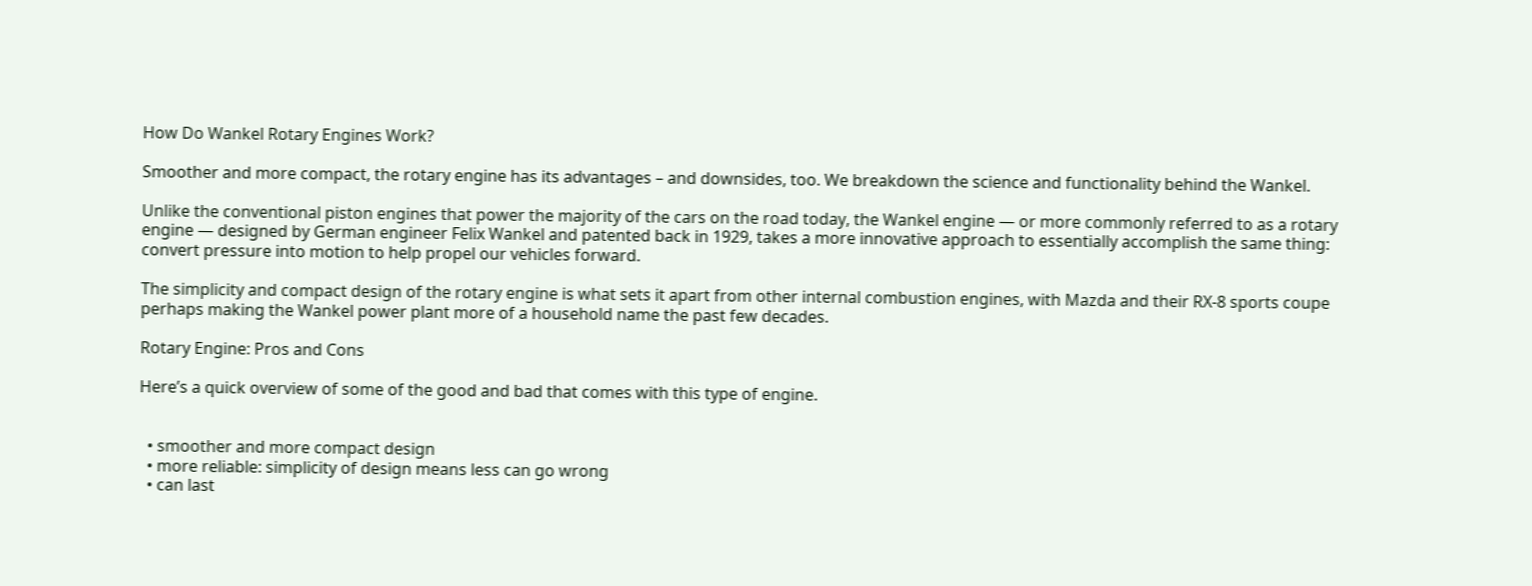How Do Wankel Rotary Engines Work?

Smoother and more compact, the rotary engine has its advantages – and downsides, too. We breakdown the science and functionality behind the Wankel.

Unlike the conventional piston engines that power the majority of the cars on the road today, the Wankel engine — or more commonly referred to as a rotary engine — designed by German engineer Felix Wankel and patented back in 1929, takes a more innovative approach to essentially accomplish the same thing: convert pressure into motion to help propel our vehicles forward.

The simplicity and compact design of the rotary engine is what sets it apart from other internal combustion engines, with Mazda and their RX-8 sports coupe perhaps making the Wankel power plant more of a household name the past few decades.

Rotary Engine: Pros and Cons

Here’s a quick overview of some of the good and bad that comes with this type of engine.


  • smoother and more compact design
  • more reliable: simplicity of design means less can go wrong
  • can last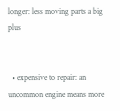longer: less moving parts a big plus


  • expensive to repair: an uncommon engine means more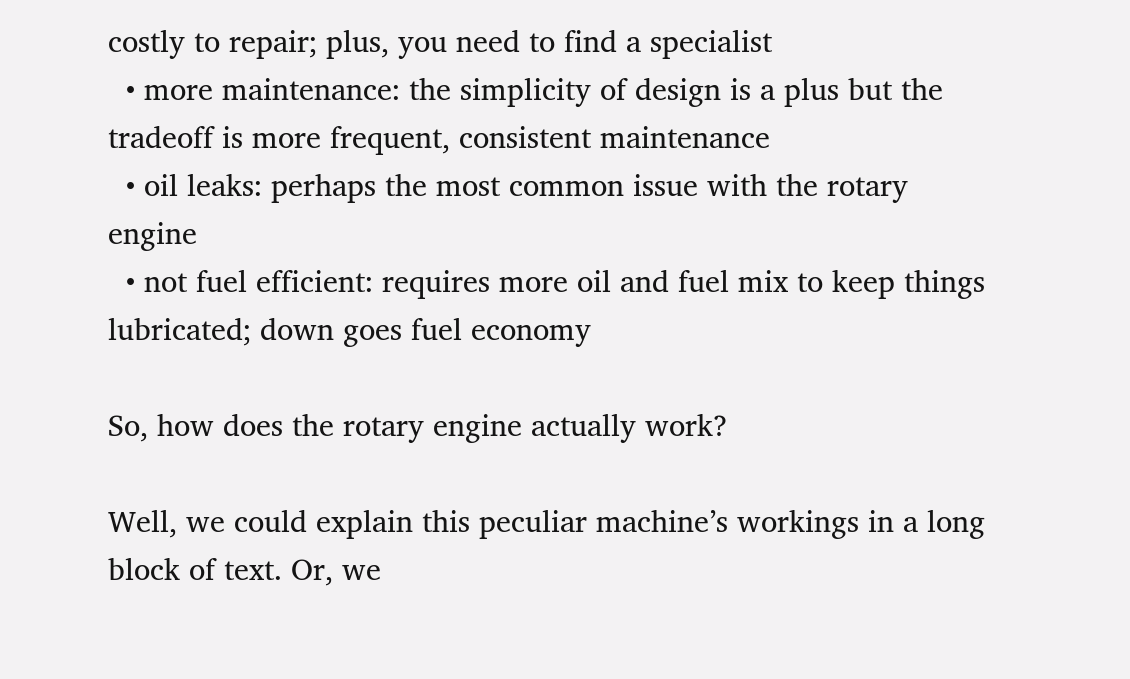costly to repair; plus, you need to find a specialist
  • more maintenance: the simplicity of design is a plus but the tradeoff is more frequent, consistent maintenance
  • oil leaks: perhaps the most common issue with the rotary engine
  • not fuel efficient: requires more oil and fuel mix to keep things lubricated; down goes fuel economy

So, how does the rotary engine actually work?

Well, we could explain this peculiar machine’s workings in a long block of text. Or, we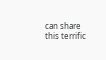can share this terrific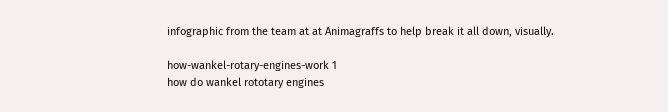infographic from the team at at Animagraffs to help break it all down, visually.

how-wankel-rotary-engines-work 1
how do wankel rototary engines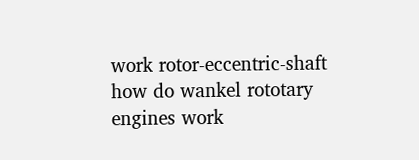work rotor-eccentric-shaft
how do wankel rototary engines work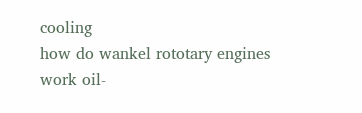cooling
how do wankel rototary engines work oil-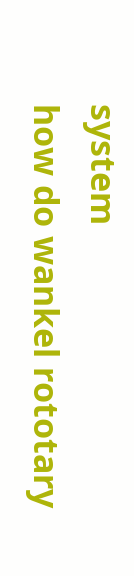system
how do wankel rototary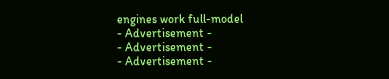engines work full-model
- Advertisement -
- Advertisement -
- Advertisement -